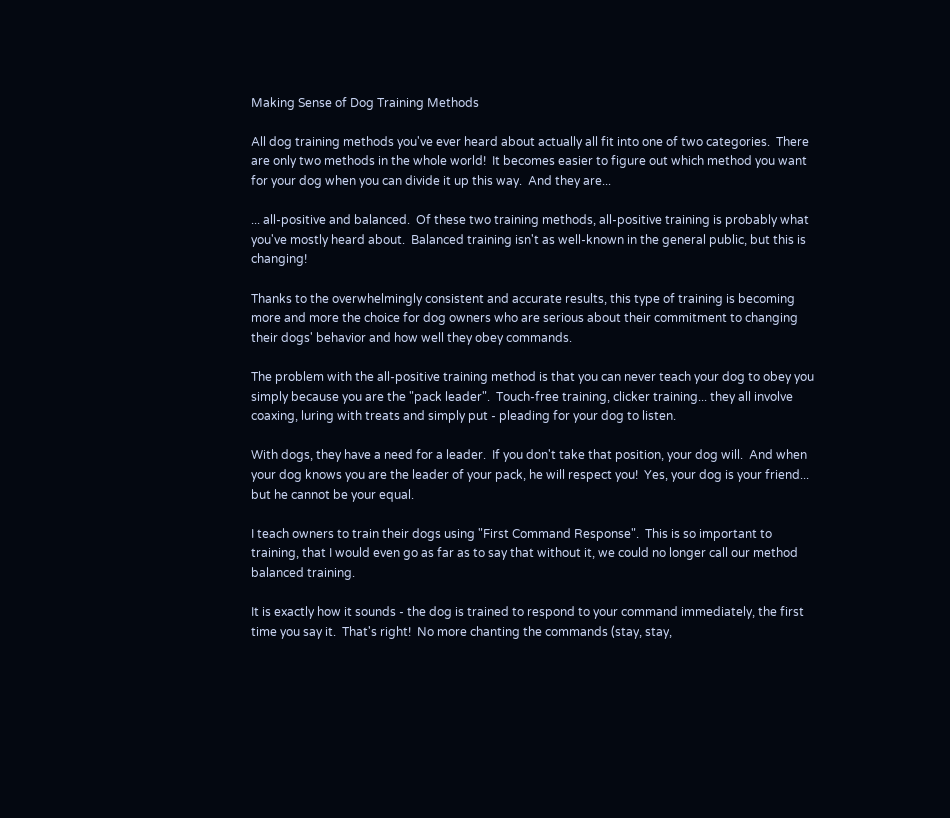Making Sense of Dog Training Methods

All dog training methods you've ever heard about actually all fit into one of two categories.  There are only two methods in the whole world!  It becomes easier to figure out which method you want for your dog when you can divide it up this way.  And they are...

... all-positive and balanced.  Of these two training methods, all-positive training is probably what you've mostly heard about.  Balanced training isn't as well-known in the general public, but this is changing!

Thanks to the overwhelmingly consistent and accurate results, this type of training is becoming more and more the choice for dog owners who are serious about their commitment to changing their dogs' behavior and how well they obey commands.

The problem with the all-positive training method is that you can never teach your dog to obey you simply because you are the "pack leader".  Touch-free training, clicker training... they all involve coaxing, luring with treats and simply put - pleading for your dog to listen.

With dogs, they have a need for a leader.  If you don't take that position, your dog will.  And when your dog knows you are the leader of your pack, he will respect you!  Yes, your dog is your friend... but he cannot be your equal.

I teach owners to train their dogs using "First Command Response".  This is so important to training, that I would even go as far as to say that without it, we could no longer call our method balanced training.

It is exactly how it sounds - the dog is trained to respond to your command immediately, the first time you say it.  That's right!  No more chanting the commands (stay, stay,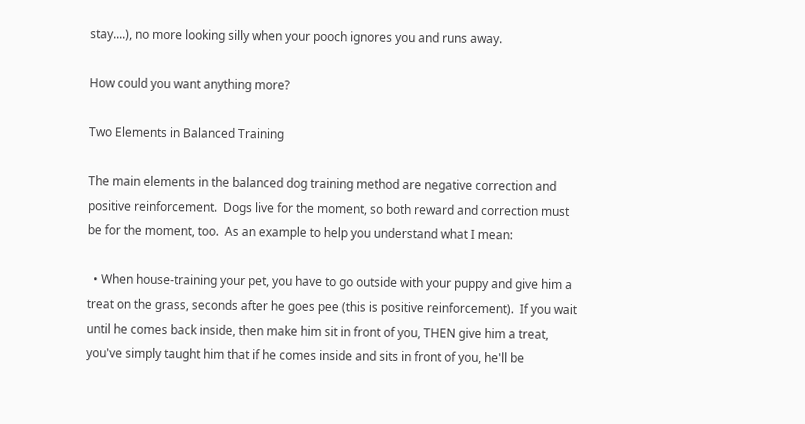stay....), no more looking silly when your pooch ignores you and runs away.

How could you want anything more?

Two Elements in Balanced Training

The main elements in the balanced dog training method are negative correction and positive reinforcement.  Dogs live for the moment, so both reward and correction must be for the moment, too.  As an example to help you understand what I mean:

  • When house-training your pet, you have to go outside with your puppy and give him a treat on the grass, seconds after he goes pee (this is positive reinforcement).  If you wait until he comes back inside, then make him sit in front of you, THEN give him a treat, you've simply taught him that if he comes inside and sits in front of you, he'll be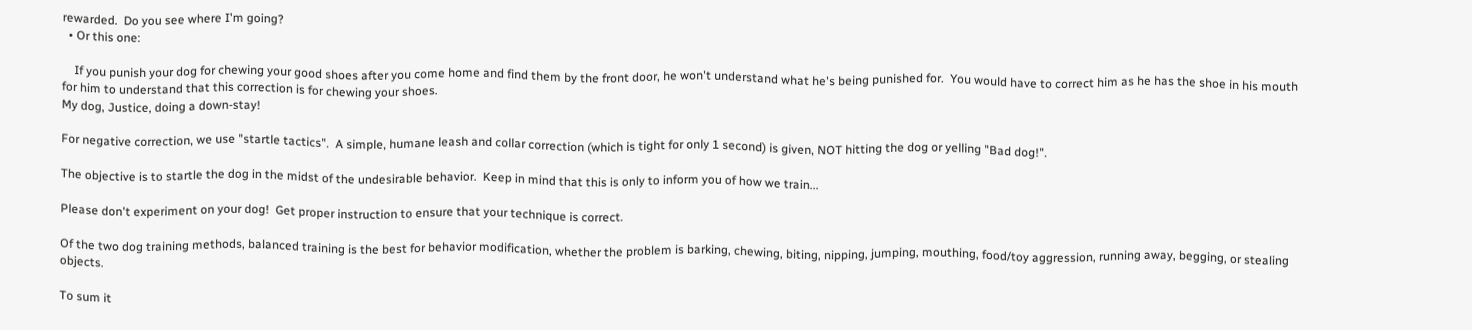rewarded.  Do you see where I'm going?
  • Or this one:

    If you punish your dog for chewing your good shoes after you come home and find them by the front door, he won't understand what he's being punished for.  You would have to correct him as he has the shoe in his mouth for him to understand that this correction is for chewing your shoes.
My dog, Justice, doing a down-stay!

For negative correction, we use "startle tactics".  A simple, humane leash and collar correction (which is tight for only 1 second) is given, NOT hitting the dog or yelling "Bad dog!".

The objective is to startle the dog in the midst of the undesirable behavior.  Keep in mind that this is only to inform you of how we train...

Please don't experiment on your dog!  Get proper instruction to ensure that your technique is correct.

Of the two dog training methods, balanced training is the best for behavior modification, whether the problem is barking, chewing, biting, nipping, jumping, mouthing, food/toy aggression, running away, begging, or stealing objects.

To sum it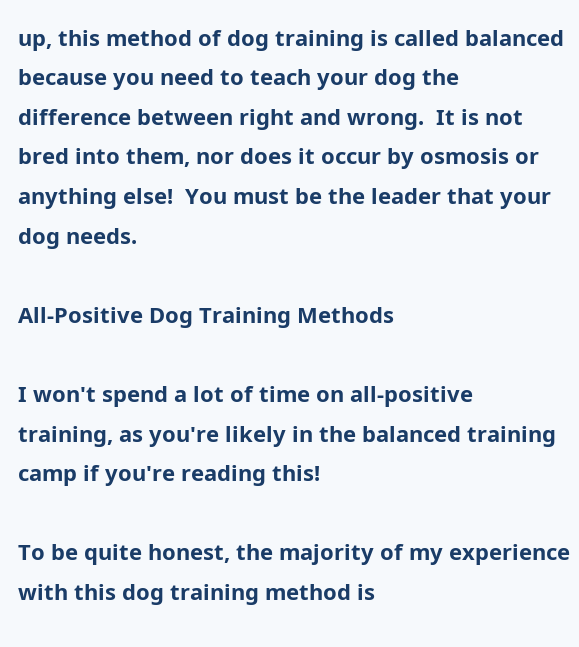up, this method of dog training is called balanced because you need to teach your dog the difference between right and wrong.  It is not bred into them, nor does it occur by osmosis or anything else!  You must be the leader that your dog needs.

All-Positive Dog Training Methods

I won't spend a lot of time on all-positive training, as you're likely in the balanced training camp if you're reading this!

To be quite honest, the majority of my experience with this dog training method is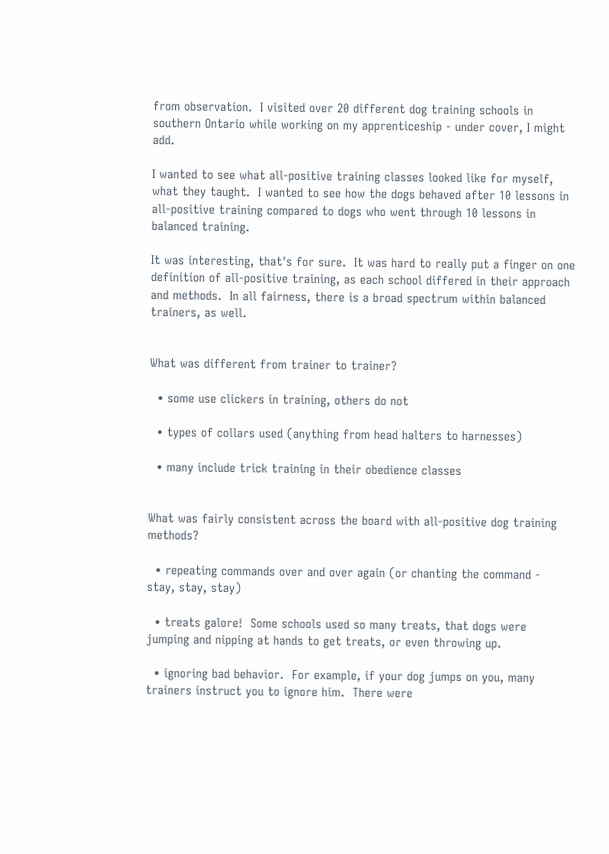from observation.  I visited over 20 different dog training schools in southern Ontario while working on my apprenticeship - under cover, I might add.

I wanted to see what all-positive training classes looked like for myself, what they taught.  I wanted to see how the dogs behaved after 10 lessons in all-positive training compared to dogs who went through 10 lessons in balanced training.

It was interesting, that's for sure.  It was hard to really put a finger on one definition of all-positive training, as each school differed in their approach and methods.  In all fairness, there is a broad spectrum within balanced trainers, as well.


What was different from trainer to trainer?

  • some use clickers in training, others do not

  • types of collars used (anything from head halters to harnesses)

  • many include trick training in their obedience classes


What was fairly consistent across the board with all-positive dog training methods?

  • repeating commands over and over again (or chanting the command - stay, stay, stay)

  • treats galore!  Some schools used so many treats, that dogs were jumping and nipping at hands to get treats, or even throwing up.

  • ignoring bad behavior.  For example, if your dog jumps on you, many trainers instruct you to ignore him.  There were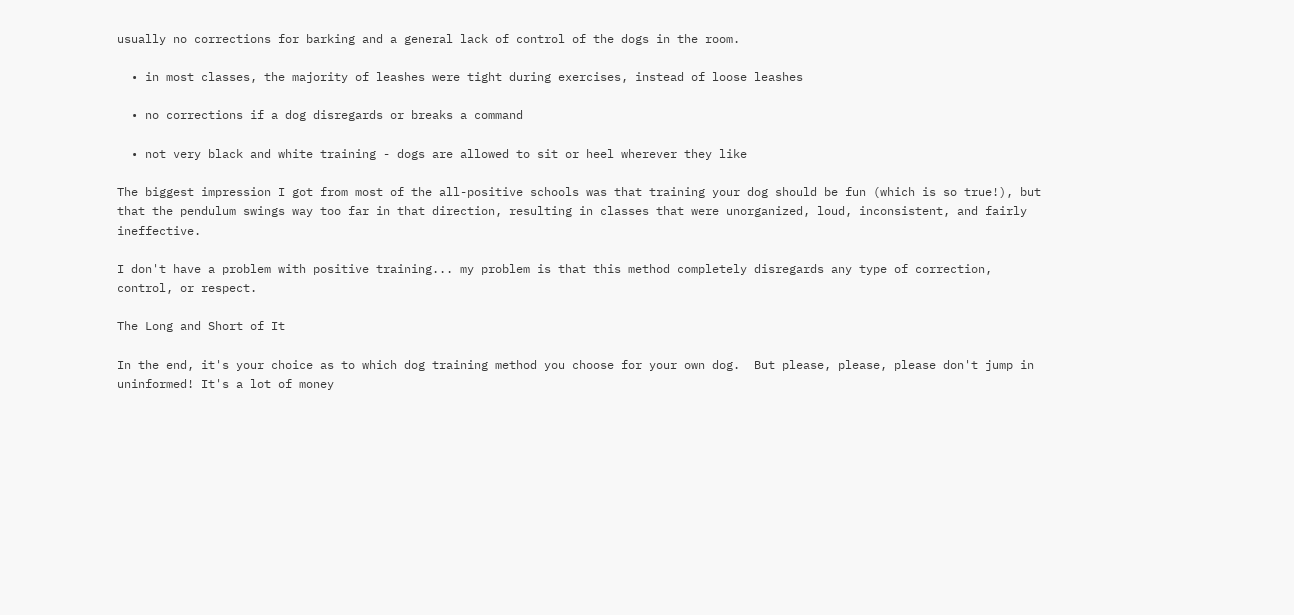usually no corrections for barking and a general lack of control of the dogs in the room.

  • in most classes, the majority of leashes were tight during exercises, instead of loose leashes

  • no corrections if a dog disregards or breaks a command

  • not very black and white training - dogs are allowed to sit or heel wherever they like

The biggest impression I got from most of the all-positive schools was that training your dog should be fun (which is so true!), but that the pendulum swings way too far in that direction, resulting in classes that were unorganized, loud, inconsistent, and fairly ineffective.

I don't have a problem with positive training... my problem is that this method completely disregards any type of correction, control, or respect.

The Long and Short of It

In the end, it's your choice as to which dog training method you choose for your own dog.  But please, please, please don't jump in uninformed! It's a lot of money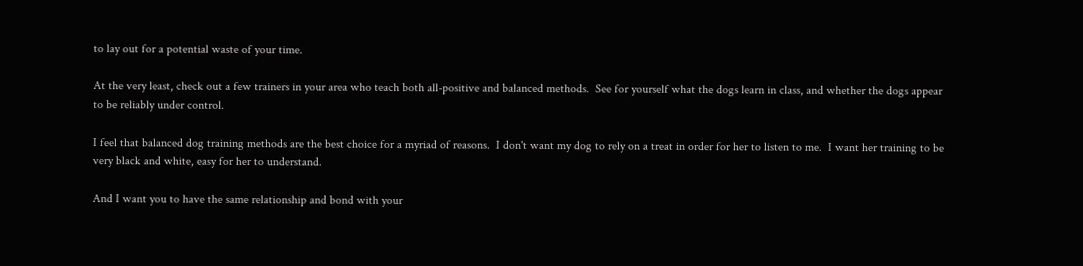to lay out for a potential waste of your time.

At the very least, check out a few trainers in your area who teach both all-positive and balanced methods.  See for yourself what the dogs learn in class, and whether the dogs appear to be reliably under control.

I feel that balanced dog training methods are the best choice for a myriad of reasons.  I don't want my dog to rely on a treat in order for her to listen to me.  I want her training to be very black and white, easy for her to understand.

And I want you to have the same relationship and bond with your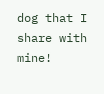dog that I share with mine!